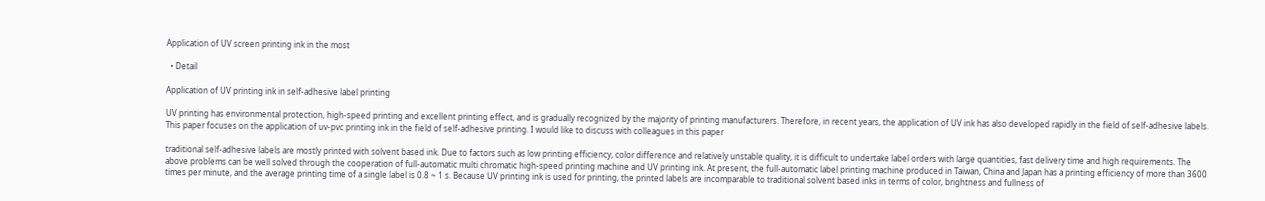Application of UV screen printing ink in the most

  • Detail

Application of UV printing ink in self-adhesive label printing

UV printing has environmental protection, high-speed printing and excellent printing effect, and is gradually recognized by the majority of printing manufacturers. Therefore, in recent years, the application of UV ink has also developed rapidly in the field of self-adhesive labels. This paper focuses on the application of uv-pvc printing ink in the field of self-adhesive printing. I would like to discuss with colleagues in this paper

traditional self-adhesive labels are mostly printed with solvent based ink. Due to factors such as low printing efficiency, color difference and relatively unstable quality, it is difficult to undertake label orders with large quantities, fast delivery time and high requirements. The above problems can be well solved through the cooperation of full-automatic multi chromatic high-speed printing machine and UV printing ink. At present, the full-automatic label printing machine produced in Taiwan, China and Japan has a printing efficiency of more than 3600 times per minute, and the average printing time of a single label is 0.8 ~ 1 s. Because UV printing ink is used for printing, the printed labels are incomparable to traditional solvent based inks in terms of color, brightness and fullness of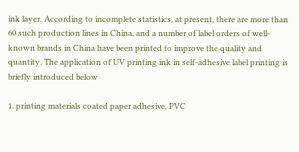ink layer. According to incomplete statistics, at present, there are more than 60 such production lines in China, and a number of label orders of well-known brands in China have been printed to improve the quality and quantity. The application of UV printing ink in self-adhesive label printing is briefly introduced below

1. printing materials coated paper adhesive, PVC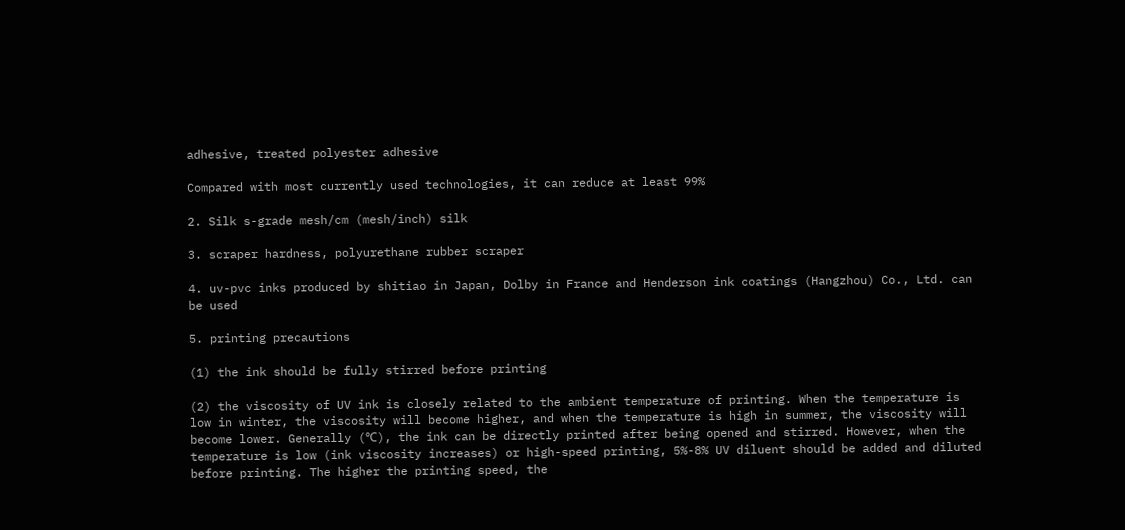adhesive, treated polyester adhesive

Compared with most currently used technologies, it can reduce at least 99%

2. Silk s-grade mesh/cm (mesh/inch) silk

3. scraper hardness, polyurethane rubber scraper

4. uv-pvc inks produced by shitiao in Japan, Dolby in France and Henderson ink coatings (Hangzhou) Co., Ltd. can be used

5. printing precautions

(1) the ink should be fully stirred before printing

(2) the viscosity of UV ink is closely related to the ambient temperature of printing. When the temperature is low in winter, the viscosity will become higher, and when the temperature is high in summer, the viscosity will become lower. Generally (℃), the ink can be directly printed after being opened and stirred. However, when the temperature is low (ink viscosity increases) or high-speed printing, 5%-8% UV diluent should be added and diluted before printing. The higher the printing speed, the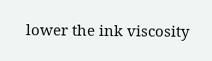lower the ink viscosity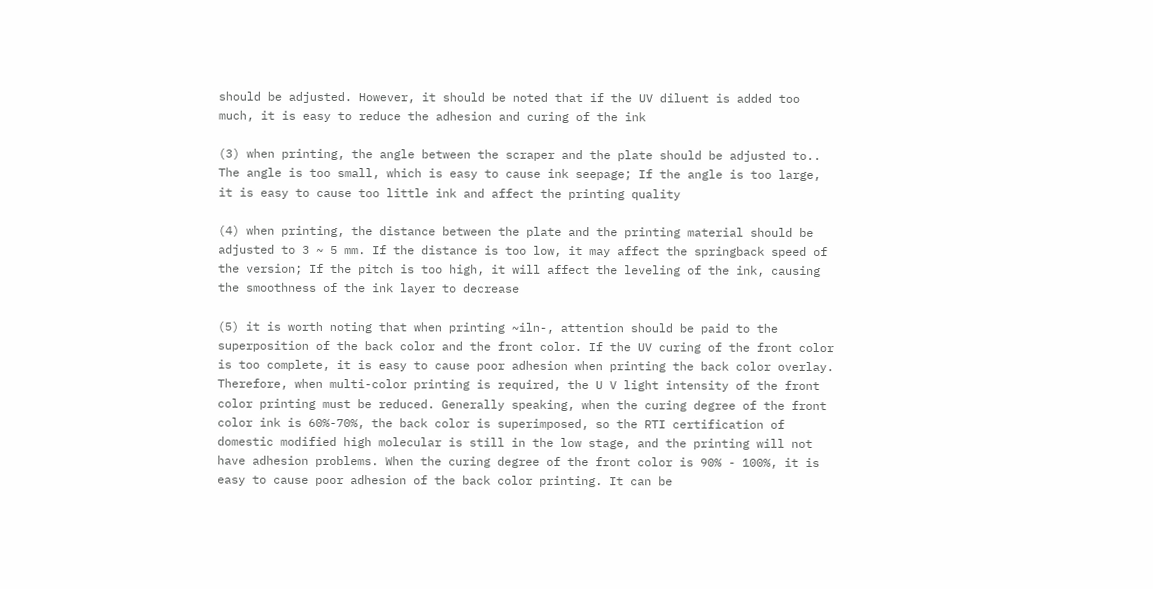should be adjusted. However, it should be noted that if the UV diluent is added too much, it is easy to reduce the adhesion and curing of the ink

(3) when printing, the angle between the scraper and the plate should be adjusted to.. The angle is too small, which is easy to cause ink seepage; If the angle is too large, it is easy to cause too little ink and affect the printing quality

(4) when printing, the distance between the plate and the printing material should be adjusted to 3 ~ 5 mm. If the distance is too low, it may affect the springback speed of the version; If the pitch is too high, it will affect the leveling of the ink, causing the smoothness of the ink layer to decrease

(5) it is worth noting that when printing ~iln-, attention should be paid to the superposition of the back color and the front color. If the UV curing of the front color is too complete, it is easy to cause poor adhesion when printing the back color overlay. Therefore, when multi-color printing is required, the U V light intensity of the front color printing must be reduced. Generally speaking, when the curing degree of the front color ink is 60%-70%, the back color is superimposed, so the RTI certification of domestic modified high molecular is still in the low stage, and the printing will not have adhesion problems. When the curing degree of the front color is 90% - 100%, it is easy to cause poor adhesion of the back color printing. It can be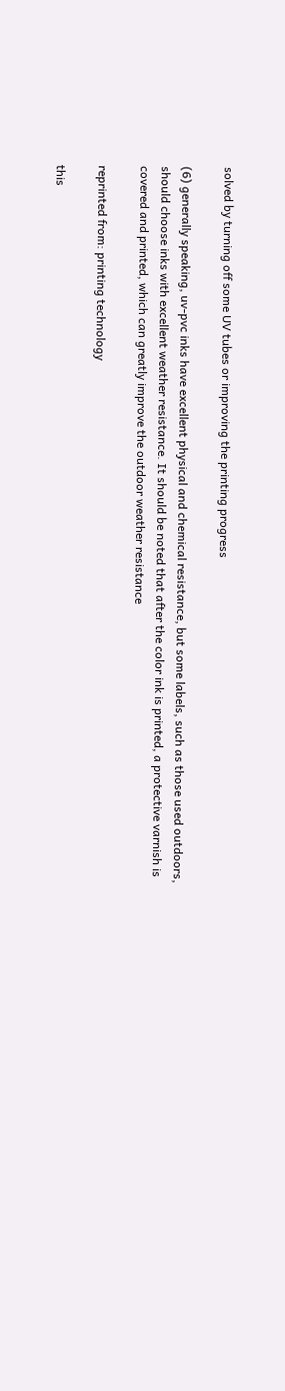solved by turning off some UV tubes or improving the printing progress

(6) generally speaking, uv-pvc inks have excellent physical and chemical resistance, but some labels, such as those used outdoors, should choose inks with excellent weather resistance. It should be noted that after the color ink is printed, a protective varnish is covered and printed, which can greatly improve the outdoor weather resistance

reprinted from: printing technology

this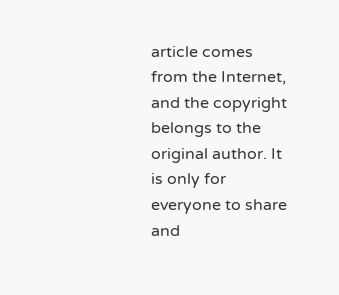article comes from the Internet, and the copyright belongs to the original author. It is only for everyone to share and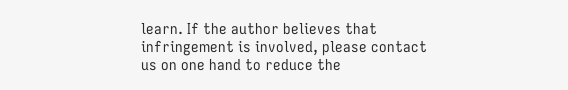learn. If the author believes that infringement is involved, please contact us on one hand to reduce the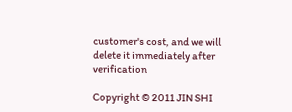customer's cost, and we will delete it immediately after verification

Copyright © 2011 JIN SHI